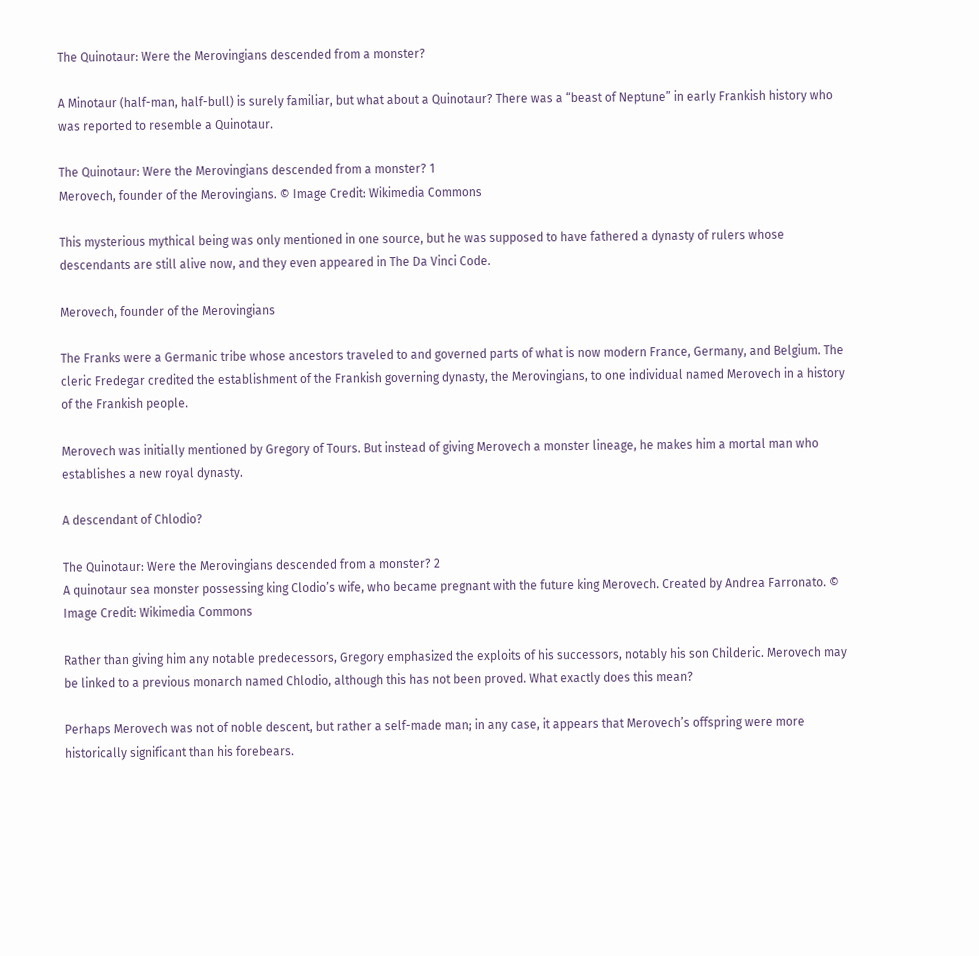The Quinotaur: Were the Merovingians descended from a monster?

A Minotaur (half-man, half-bull) is surely familiar, but what about a Quinotaur? There was a “beast of Neptune” in early Frankish history who was reported to resemble a Quinotaur.

The Quinotaur: Were the Merovingians descended from a monster? 1
Merovech, founder of the Merovingians. © Image Credit: Wikimedia Commons

This mysterious mythical being was only mentioned in one source, but he was supposed to have fathered a dynasty of rulers whose descendants are still alive now, and they even appeared in The Da Vinci Code.

Merovech, founder of the Merovingians

The Franks were a Germanic tribe whose ancestors traveled to and governed parts of what is now modern France, Germany, and Belgium. The cleric Fredegar credited the establishment of the Frankish governing dynasty, the Merovingians, to one individual named Merovech in a history of the Frankish people.

Merovech was initially mentioned by Gregory of Tours. But instead of giving Merovech a monster lineage, he makes him a mortal man who establishes a new royal dynasty.

A descendant of Chlodio?

The Quinotaur: Were the Merovingians descended from a monster? 2
A quinotaur sea monster possessing king Clodio’s wife, who became pregnant with the future king Merovech. Created by Andrea Farronato. © Image Credit: Wikimedia Commons

Rather than giving him any notable predecessors, Gregory emphasized the exploits of his successors, notably his son Childeric. Merovech may be linked to a previous monarch named Chlodio, although this has not been proved. What exactly does this mean?

Perhaps Merovech was not of noble descent, but rather a self-made man; in any case, it appears that Merovech’s offspring were more historically significant than his forebears.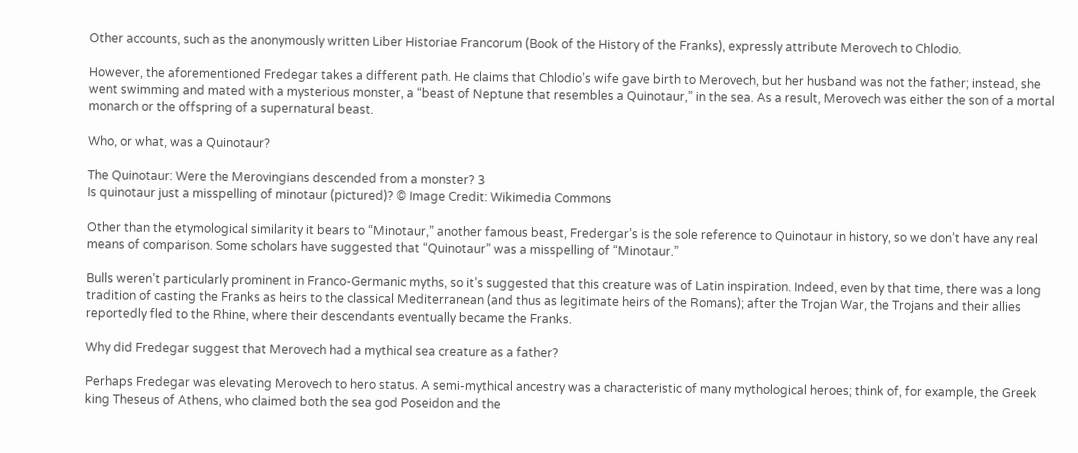Other accounts, such as the anonymously written Liber Historiae Francorum (Book of the History of the Franks), expressly attribute Merovech to Chlodio.

However, the aforementioned Fredegar takes a different path. He claims that Chlodio’s wife gave birth to Merovech, but her husband was not the father; instead, she went swimming and mated with a mysterious monster, a “beast of Neptune that resembles a Quinotaur,” in the sea. As a result, Merovech was either the son of a mortal monarch or the offspring of a supernatural beast.

Who, or what, was a Quinotaur?

The Quinotaur: Were the Merovingians descended from a monster? 3
Is quinotaur just a misspelling of minotaur (pictured)? © Image Credit: Wikimedia Commons

Other than the etymological similarity it bears to “Minotaur,” another famous beast, Fredergar’s is the sole reference to Quinotaur in history, so we don’t have any real means of comparison. Some scholars have suggested that “Quinotaur” was a misspelling of “Minotaur.”

Bulls weren’t particularly prominent in Franco-Germanic myths, so it’s suggested that this creature was of Latin inspiration. Indeed, even by that time, there was a long tradition of casting the Franks as heirs to the classical Mediterranean (and thus as legitimate heirs of the Romans); after the Trojan War, the Trojans and their allies reportedly fled to the Rhine, where their descendants eventually became the Franks.

Why did Fredegar suggest that Merovech had a mythical sea creature as a father?

Perhaps Fredegar was elevating Merovech to hero status. A semi-mythical ancestry was a characteristic of many mythological heroes; think of, for example, the Greek king Theseus of Athens, who claimed both the sea god Poseidon and the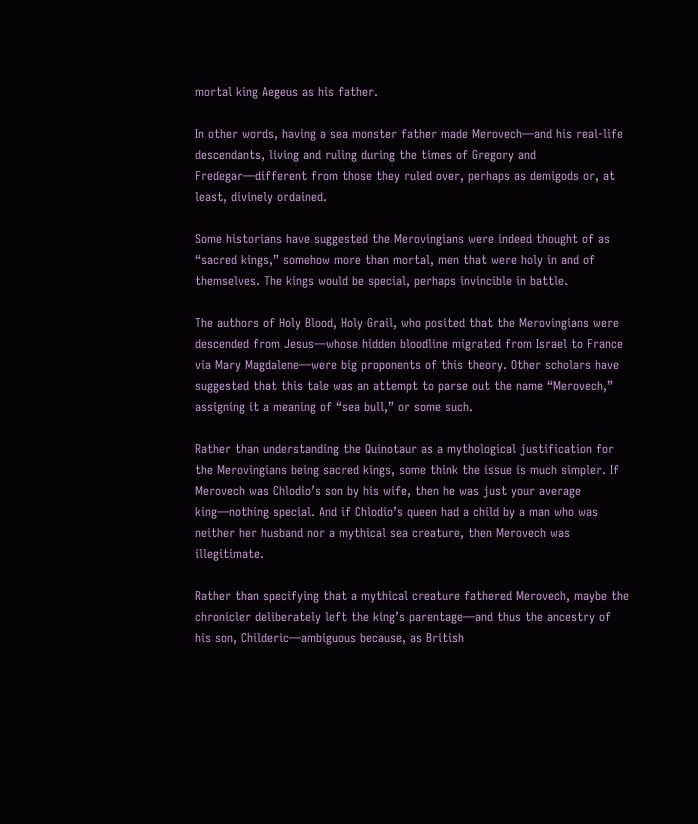mortal king Aegeus as his father.

In other words, having a sea monster father made Merovech—and his real-life descendants, living and ruling during the times of Gregory and Fredegar—different from those they ruled over, perhaps as demigods or, at least, divinely ordained.

Some historians have suggested the Merovingians were indeed thought of as “sacred kings,” somehow more than mortal, men that were holy in and of themselves. The kings would be special, perhaps invincible in battle.

The authors of Holy Blood, Holy Grail, who posited that the Merovingians were descended from Jesus—whose hidden bloodline migrated from Israel to France via Mary Magdalene—were big proponents of this theory. Other scholars have suggested that this tale was an attempt to parse out the name “Merovech,” assigning it a meaning of “sea bull,” or some such.

Rather than understanding the Quinotaur as a mythological justification for the Merovingians being sacred kings, some think the issue is much simpler. If Merovech was Chlodio’s son by his wife, then he was just your average king—nothing special. And if Chlodio’s queen had a child by a man who was neither her husband nor a mythical sea creature, then Merovech was illegitimate.

Rather than specifying that a mythical creature fathered Merovech, maybe the chronicler deliberately left the king’s parentage—and thus the ancestry of his son, Childeric—ambiguous because, as British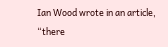Ian Wood wrote in an article, “there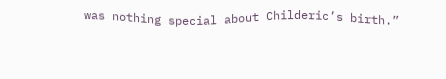was nothing special about Childeric’s birth.”